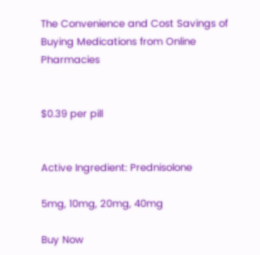The Convenience and Cost Savings of Buying Medications from Online Pharmacies


$0.39 per pill


Active Ingredient: Prednisolone

5mg, 10mg, 20mg, 40mg

Buy Now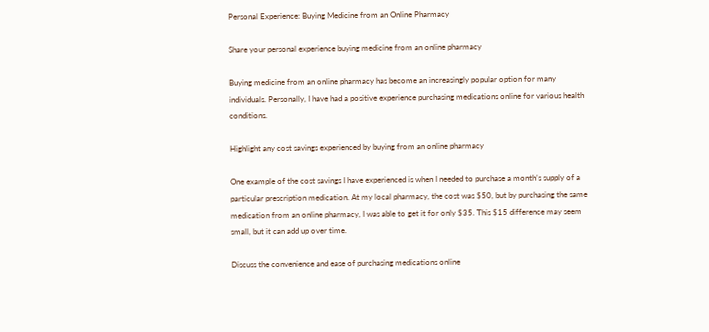Personal Experience: Buying Medicine from an Online Pharmacy

Share your personal experience buying medicine from an online pharmacy

Buying medicine from an online pharmacy has become an increasingly popular option for many individuals. Personally, I have had a positive experience purchasing medications online for various health conditions.

Highlight any cost savings experienced by buying from an online pharmacy

One example of the cost savings I have experienced is when I needed to purchase a month’s supply of a particular prescription medication. At my local pharmacy, the cost was $50, but by purchasing the same medication from an online pharmacy, I was able to get it for only $35. This $15 difference may seem small, but it can add up over time.

Discuss the convenience and ease of purchasing medications online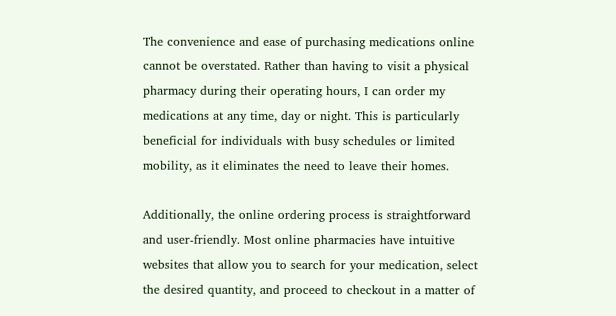The convenience and ease of purchasing medications online cannot be overstated. Rather than having to visit a physical pharmacy during their operating hours, I can order my medications at any time, day or night. This is particularly beneficial for individuals with busy schedules or limited mobility, as it eliminates the need to leave their homes.

Additionally, the online ordering process is straightforward and user-friendly. Most online pharmacies have intuitive websites that allow you to search for your medication, select the desired quantity, and proceed to checkout in a matter of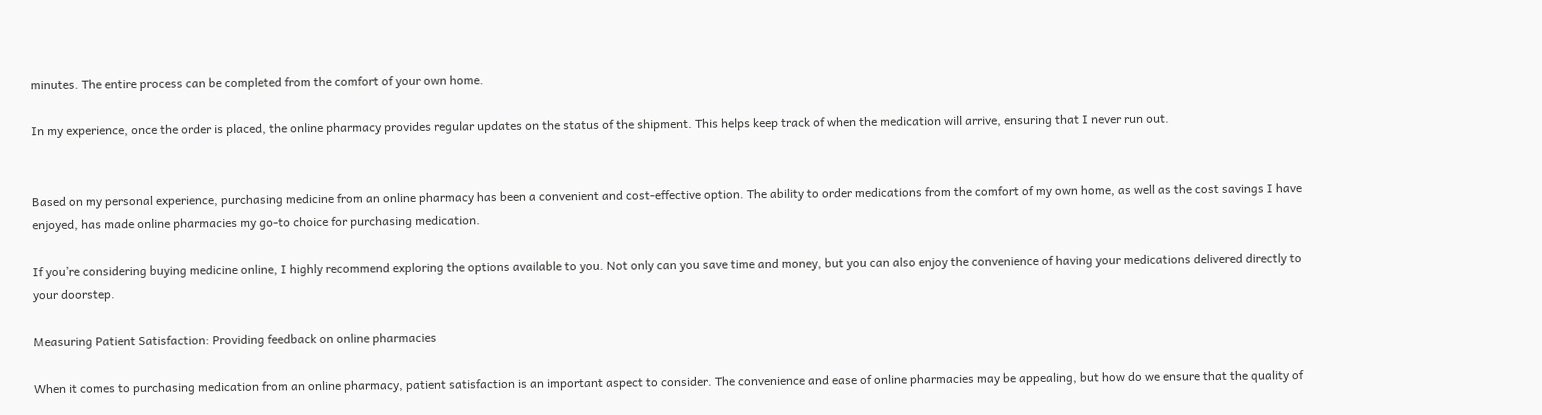minutes. The entire process can be completed from the comfort of your own home.

In my experience, once the order is placed, the online pharmacy provides regular updates on the status of the shipment. This helps keep track of when the medication will arrive, ensuring that I never run out.


Based on my personal experience, purchasing medicine from an online pharmacy has been a convenient and cost-effective option. The ability to order medications from the comfort of my own home, as well as the cost savings I have enjoyed, has made online pharmacies my go-to choice for purchasing medication.

If you’re considering buying medicine online, I highly recommend exploring the options available to you. Not only can you save time and money, but you can also enjoy the convenience of having your medications delivered directly to your doorstep.

Measuring Patient Satisfaction: Providing feedback on online pharmacies

When it comes to purchasing medication from an online pharmacy, patient satisfaction is an important aspect to consider. The convenience and ease of online pharmacies may be appealing, but how do we ensure that the quality of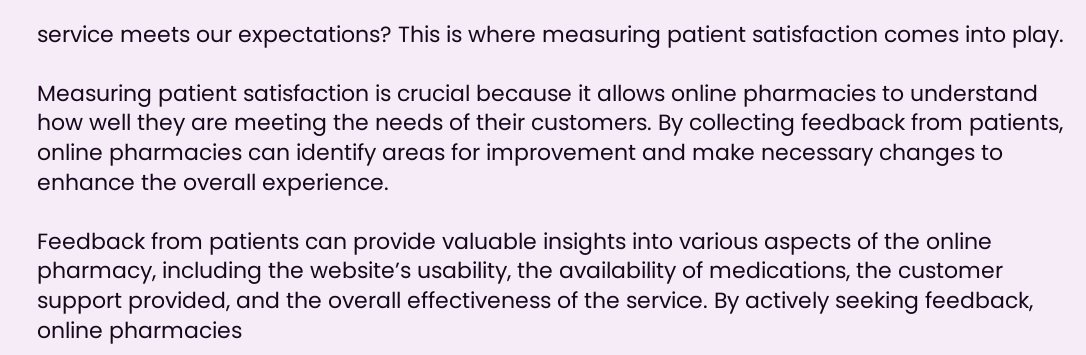service meets our expectations? This is where measuring patient satisfaction comes into play.

Measuring patient satisfaction is crucial because it allows online pharmacies to understand how well they are meeting the needs of their customers. By collecting feedback from patients, online pharmacies can identify areas for improvement and make necessary changes to enhance the overall experience.

Feedback from patients can provide valuable insights into various aspects of the online pharmacy, including the website’s usability, the availability of medications, the customer support provided, and the overall effectiveness of the service. By actively seeking feedback, online pharmacies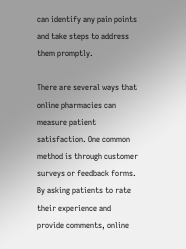can identify any pain points and take steps to address them promptly.

There are several ways that online pharmacies can measure patient satisfaction. One common method is through customer surveys or feedback forms. By asking patients to rate their experience and provide comments, online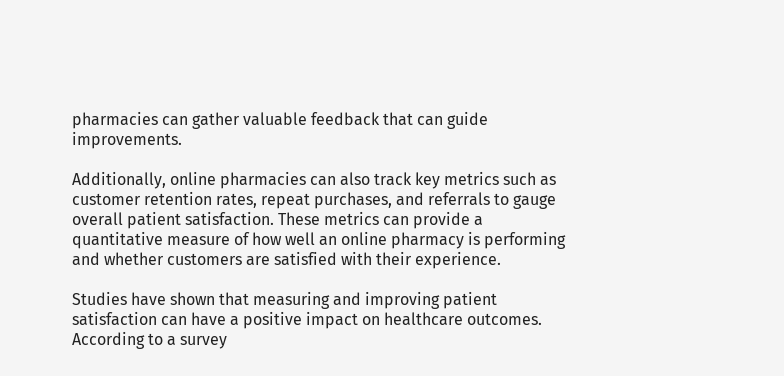pharmacies can gather valuable feedback that can guide improvements.

Additionally, online pharmacies can also track key metrics such as customer retention rates, repeat purchases, and referrals to gauge overall patient satisfaction. These metrics can provide a quantitative measure of how well an online pharmacy is performing and whether customers are satisfied with their experience.

Studies have shown that measuring and improving patient satisfaction can have a positive impact on healthcare outcomes. According to a survey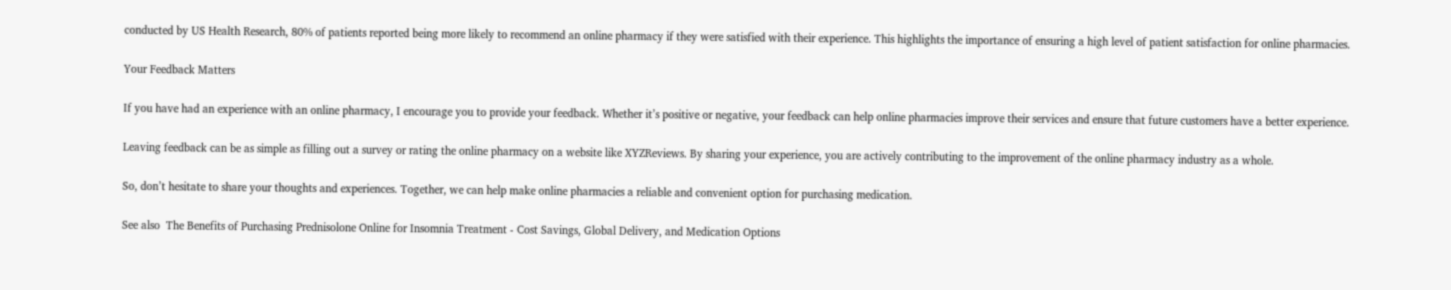conducted by US Health Research, 80% of patients reported being more likely to recommend an online pharmacy if they were satisfied with their experience. This highlights the importance of ensuring a high level of patient satisfaction for online pharmacies.

Your Feedback Matters

If you have had an experience with an online pharmacy, I encourage you to provide your feedback. Whether it’s positive or negative, your feedback can help online pharmacies improve their services and ensure that future customers have a better experience.

Leaving feedback can be as simple as filling out a survey or rating the online pharmacy on a website like XYZReviews. By sharing your experience, you are actively contributing to the improvement of the online pharmacy industry as a whole.

So, don’t hesitate to share your thoughts and experiences. Together, we can help make online pharmacies a reliable and convenient option for purchasing medication.

See also  The Benefits of Purchasing Prednisolone Online for Insomnia Treatment - Cost Savings, Global Delivery, and Medication Options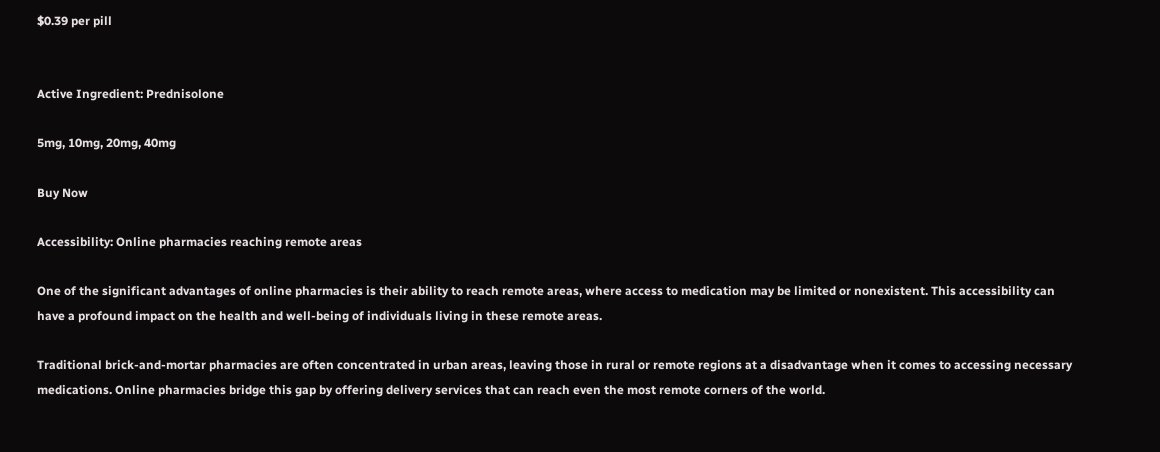$0.39 per pill


Active Ingredient: Prednisolone

5mg, 10mg, 20mg, 40mg

Buy Now

Accessibility: Online pharmacies reaching remote areas

One of the significant advantages of online pharmacies is their ability to reach remote areas, where access to medication may be limited or nonexistent. This accessibility can have a profound impact on the health and well-being of individuals living in these remote areas.

Traditional brick-and-mortar pharmacies are often concentrated in urban areas, leaving those in rural or remote regions at a disadvantage when it comes to accessing necessary medications. Online pharmacies bridge this gap by offering delivery services that can reach even the most remote corners of the world.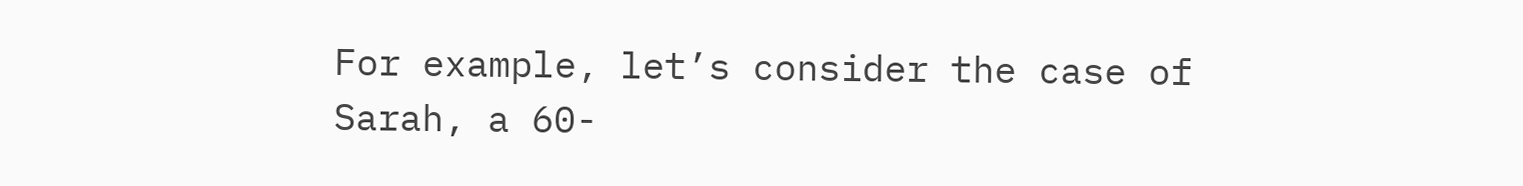For example, let’s consider the case of Sarah, a 60-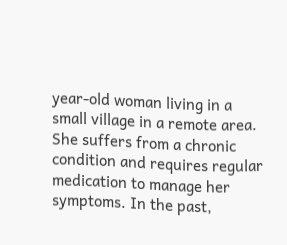year-old woman living in a small village in a remote area. She suffers from a chronic condition and requires regular medication to manage her symptoms. In the past,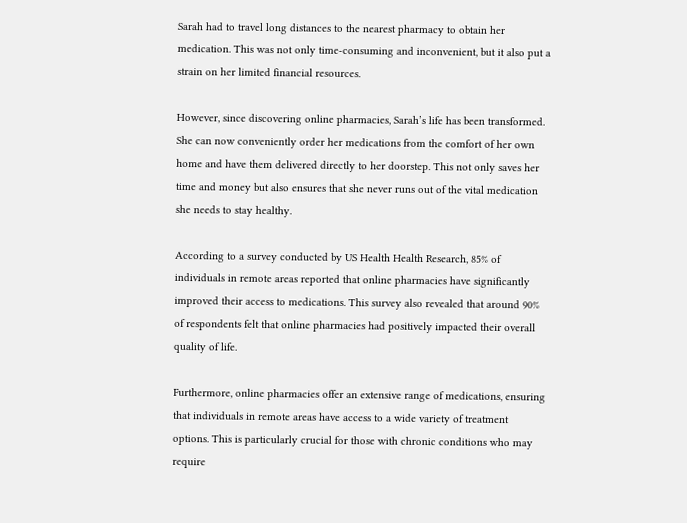Sarah had to travel long distances to the nearest pharmacy to obtain her medication. This was not only time-consuming and inconvenient, but it also put a strain on her limited financial resources.

However, since discovering online pharmacies, Sarah’s life has been transformed. She can now conveniently order her medications from the comfort of her own home and have them delivered directly to her doorstep. This not only saves her time and money but also ensures that she never runs out of the vital medication she needs to stay healthy.

According to a survey conducted by US Health Health Research, 85% of individuals in remote areas reported that online pharmacies have significantly improved their access to medications. This survey also revealed that around 90% of respondents felt that online pharmacies had positively impacted their overall quality of life.

Furthermore, online pharmacies offer an extensive range of medications, ensuring that individuals in remote areas have access to a wide variety of treatment options. This is particularly crucial for those with chronic conditions who may require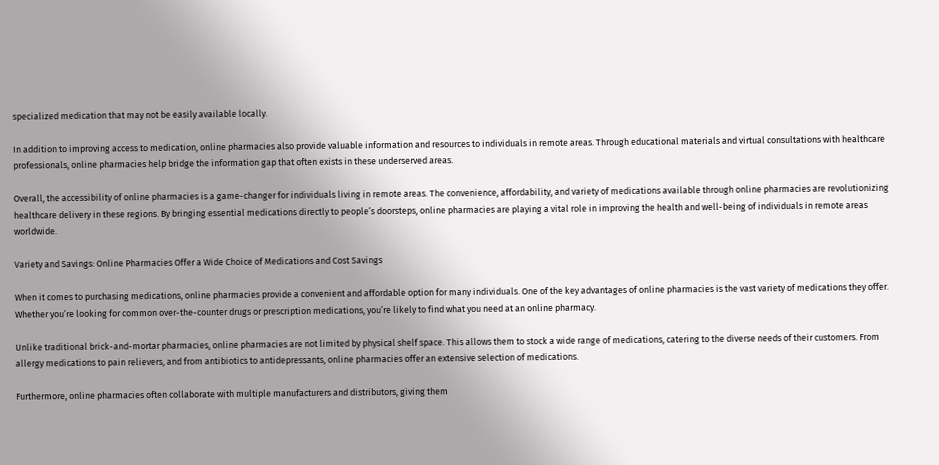specialized medication that may not be easily available locally.

In addition to improving access to medication, online pharmacies also provide valuable information and resources to individuals in remote areas. Through educational materials and virtual consultations with healthcare professionals, online pharmacies help bridge the information gap that often exists in these underserved areas.

Overall, the accessibility of online pharmacies is a game-changer for individuals living in remote areas. The convenience, affordability, and variety of medications available through online pharmacies are revolutionizing healthcare delivery in these regions. By bringing essential medications directly to people’s doorsteps, online pharmacies are playing a vital role in improving the health and well-being of individuals in remote areas worldwide.

Variety and Savings: Online Pharmacies Offer a Wide Choice of Medications and Cost Savings

When it comes to purchasing medications, online pharmacies provide a convenient and affordable option for many individuals. One of the key advantages of online pharmacies is the vast variety of medications they offer. Whether you’re looking for common over-the-counter drugs or prescription medications, you’re likely to find what you need at an online pharmacy.

Unlike traditional brick-and-mortar pharmacies, online pharmacies are not limited by physical shelf space. This allows them to stock a wide range of medications, catering to the diverse needs of their customers. From allergy medications to pain relievers, and from antibiotics to antidepressants, online pharmacies offer an extensive selection of medications.

Furthermore, online pharmacies often collaborate with multiple manufacturers and distributors, giving them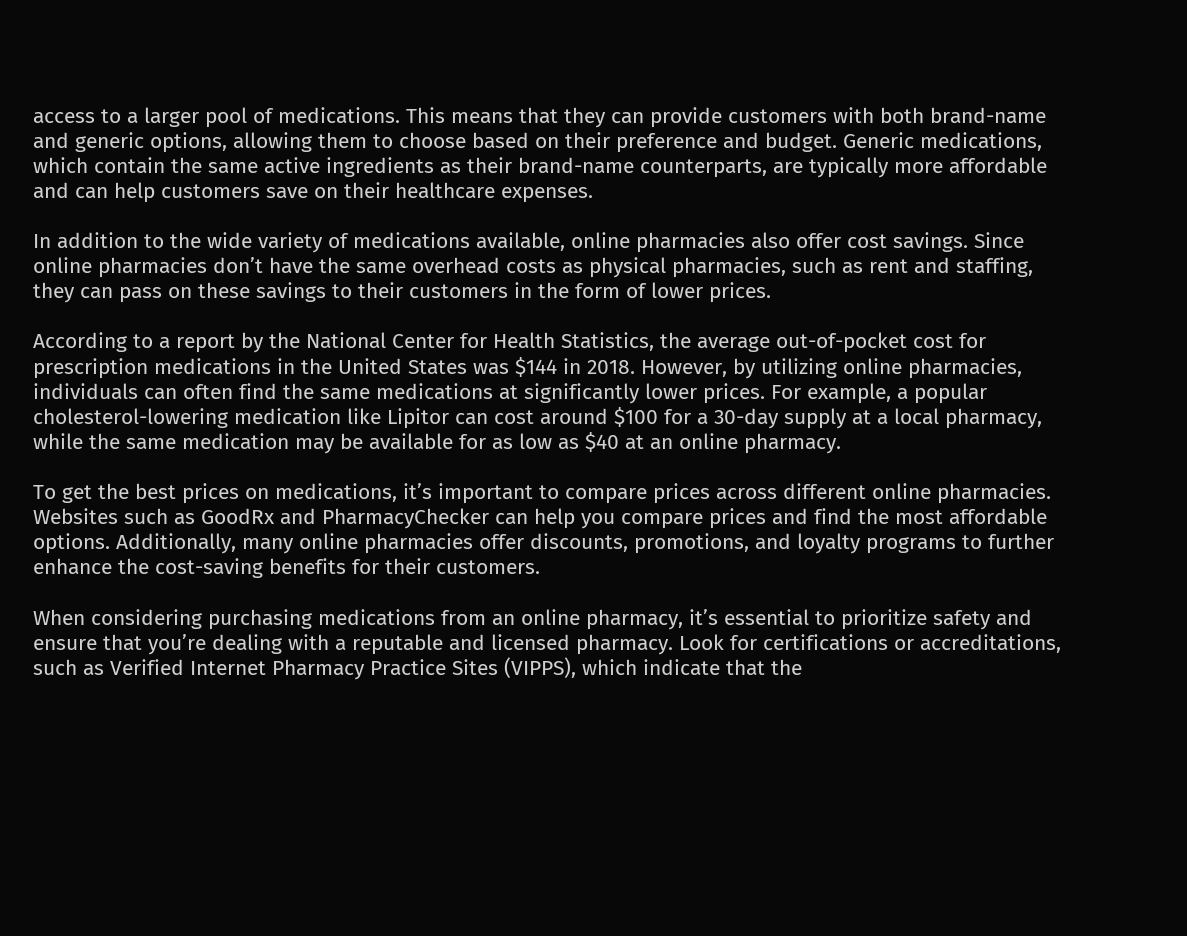access to a larger pool of medications. This means that they can provide customers with both brand-name and generic options, allowing them to choose based on their preference and budget. Generic medications, which contain the same active ingredients as their brand-name counterparts, are typically more affordable and can help customers save on their healthcare expenses.

In addition to the wide variety of medications available, online pharmacies also offer cost savings. Since online pharmacies don’t have the same overhead costs as physical pharmacies, such as rent and staffing, they can pass on these savings to their customers in the form of lower prices.

According to a report by the National Center for Health Statistics, the average out-of-pocket cost for prescription medications in the United States was $144 in 2018. However, by utilizing online pharmacies, individuals can often find the same medications at significantly lower prices. For example, a popular cholesterol-lowering medication like Lipitor can cost around $100 for a 30-day supply at a local pharmacy, while the same medication may be available for as low as $40 at an online pharmacy.

To get the best prices on medications, it’s important to compare prices across different online pharmacies. Websites such as GoodRx and PharmacyChecker can help you compare prices and find the most affordable options. Additionally, many online pharmacies offer discounts, promotions, and loyalty programs to further enhance the cost-saving benefits for their customers.

When considering purchasing medications from an online pharmacy, it’s essential to prioritize safety and ensure that you’re dealing with a reputable and licensed pharmacy. Look for certifications or accreditations, such as Verified Internet Pharmacy Practice Sites (VIPPS), which indicate that the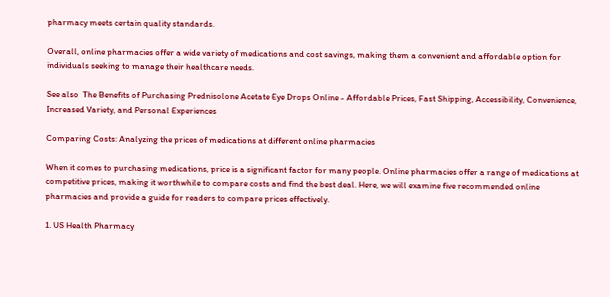pharmacy meets certain quality standards.

Overall, online pharmacies offer a wide variety of medications and cost savings, making them a convenient and affordable option for individuals seeking to manage their healthcare needs.

See also  The Benefits of Purchasing Prednisolone Acetate Eye Drops Online - Affordable Prices, Fast Shipping, Accessibility, Convenience, Increased Variety, and Personal Experiences

Comparing Costs: Analyzing the prices of medications at different online pharmacies

When it comes to purchasing medications, price is a significant factor for many people. Online pharmacies offer a range of medications at competitive prices, making it worthwhile to compare costs and find the best deal. Here, we will examine five recommended online pharmacies and provide a guide for readers to compare prices effectively.

1. US Health Pharmacy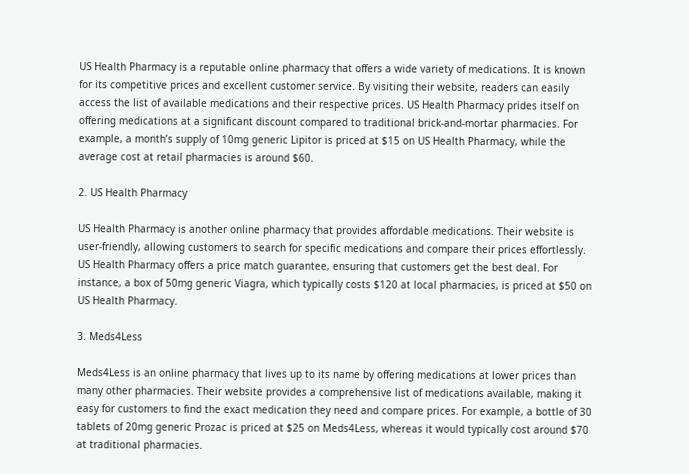US Health Pharmacy is a reputable online pharmacy that offers a wide variety of medications. It is known for its competitive prices and excellent customer service. By visiting their website, readers can easily access the list of available medications and their respective prices. US Health Pharmacy prides itself on offering medications at a significant discount compared to traditional brick-and-mortar pharmacies. For example, a month’s supply of 10mg generic Lipitor is priced at $15 on US Health Pharmacy, while the average cost at retail pharmacies is around $60.

2. US Health Pharmacy

US Health Pharmacy is another online pharmacy that provides affordable medications. Their website is user-friendly, allowing customers to search for specific medications and compare their prices effortlessly. US Health Pharmacy offers a price match guarantee, ensuring that customers get the best deal. For instance, a box of 50mg generic Viagra, which typically costs $120 at local pharmacies, is priced at $50 on US Health Pharmacy.

3. Meds4Less

Meds4Less is an online pharmacy that lives up to its name by offering medications at lower prices than many other pharmacies. Their website provides a comprehensive list of medications available, making it easy for customers to find the exact medication they need and compare prices. For example, a bottle of 30 tablets of 20mg generic Prozac is priced at $25 on Meds4Less, whereas it would typically cost around $70 at traditional pharmacies.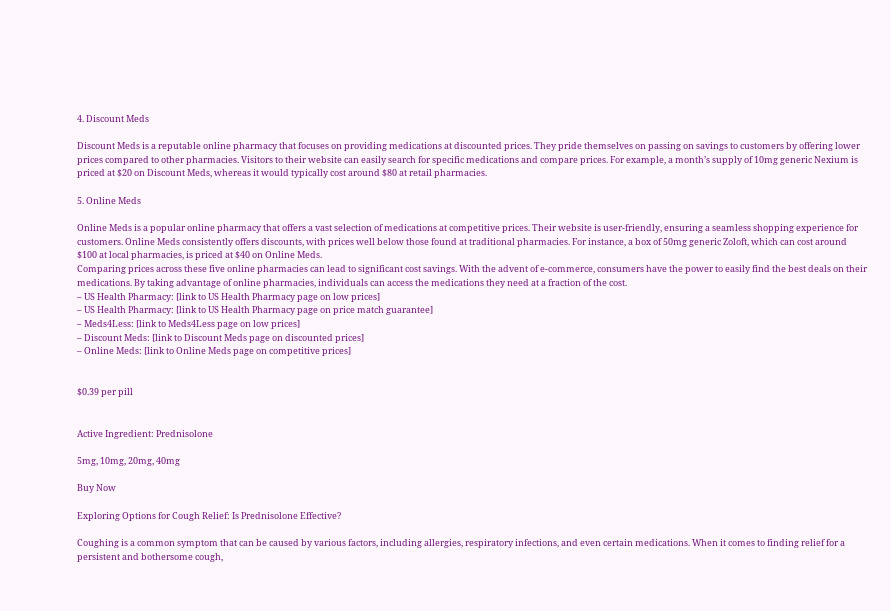4. Discount Meds

Discount Meds is a reputable online pharmacy that focuses on providing medications at discounted prices. They pride themselves on passing on savings to customers by offering lower prices compared to other pharmacies. Visitors to their website can easily search for specific medications and compare prices. For example, a month’s supply of 10mg generic Nexium is priced at $20 on Discount Meds, whereas it would typically cost around $80 at retail pharmacies.

5. Online Meds

Online Meds is a popular online pharmacy that offers a vast selection of medications at competitive prices. Their website is user-friendly, ensuring a seamless shopping experience for customers. Online Meds consistently offers discounts, with prices well below those found at traditional pharmacies. For instance, a box of 50mg generic Zoloft, which can cost around $100 at local pharmacies, is priced at $40 on Online Meds.
Comparing prices across these five online pharmacies can lead to significant cost savings. With the advent of e-commerce, consumers have the power to easily find the best deals on their medications. By taking advantage of online pharmacies, individuals can access the medications they need at a fraction of the cost.
– US Health Pharmacy: [link to US Health Pharmacy page on low prices]
– US Health Pharmacy: [link to US Health Pharmacy page on price match guarantee]
– Meds4Less: [link to Meds4Less page on low prices]
– Discount Meds: [link to Discount Meds page on discounted prices]
– Online Meds: [link to Online Meds page on competitive prices]


$0.39 per pill


Active Ingredient: Prednisolone

5mg, 10mg, 20mg, 40mg

Buy Now

Exploring Options for Cough Relief: Is Prednisolone Effective?

Coughing is a common symptom that can be caused by various factors, including allergies, respiratory infections, and even certain medications. When it comes to finding relief for a persistent and bothersome cough,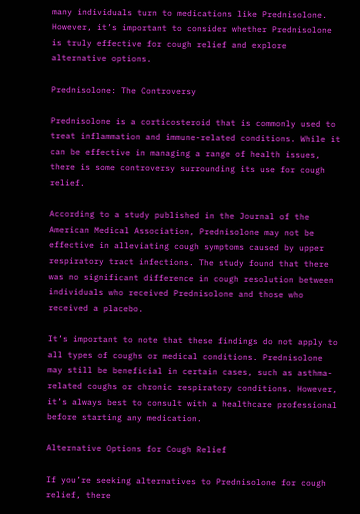many individuals turn to medications like Prednisolone. However, it’s important to consider whether Prednisolone is truly effective for cough relief and explore alternative options.

Prednisolone: The Controversy

Prednisolone is a corticosteroid that is commonly used to treat inflammation and immune-related conditions. While it can be effective in managing a range of health issues, there is some controversy surrounding its use for cough relief.

According to a study published in the Journal of the American Medical Association, Prednisolone may not be effective in alleviating cough symptoms caused by upper respiratory tract infections. The study found that there was no significant difference in cough resolution between individuals who received Prednisolone and those who received a placebo.

It’s important to note that these findings do not apply to all types of coughs or medical conditions. Prednisolone may still be beneficial in certain cases, such as asthma-related coughs or chronic respiratory conditions. However, it’s always best to consult with a healthcare professional before starting any medication.

Alternative Options for Cough Relief

If you’re seeking alternatives to Prednisolone for cough relief, there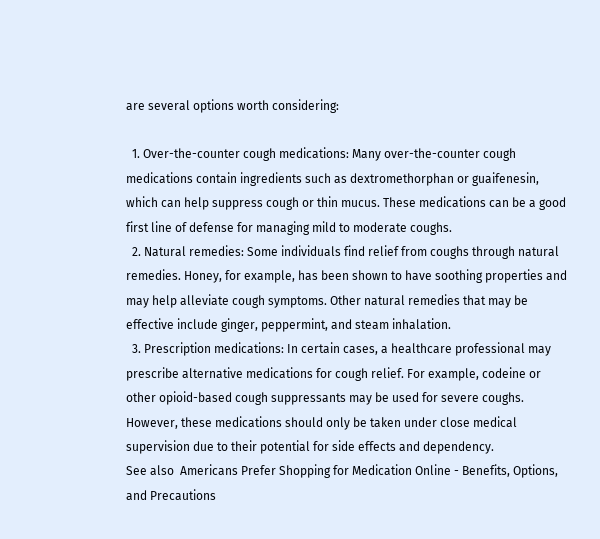are several options worth considering:

  1. Over-the-counter cough medications: Many over-the-counter cough medications contain ingredients such as dextromethorphan or guaifenesin, which can help suppress cough or thin mucus. These medications can be a good first line of defense for managing mild to moderate coughs.
  2. Natural remedies: Some individuals find relief from coughs through natural remedies. Honey, for example, has been shown to have soothing properties and may help alleviate cough symptoms. Other natural remedies that may be effective include ginger, peppermint, and steam inhalation.
  3. Prescription medications: In certain cases, a healthcare professional may prescribe alternative medications for cough relief. For example, codeine or other opioid-based cough suppressants may be used for severe coughs. However, these medications should only be taken under close medical supervision due to their potential for side effects and dependency.
See also  Americans Prefer Shopping for Medication Online - Benefits, Options, and Precautions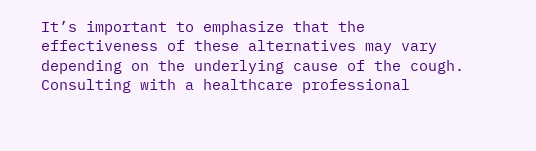It’s important to emphasize that the effectiveness of these alternatives may vary depending on the underlying cause of the cough. Consulting with a healthcare professional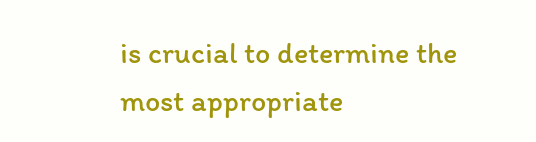is crucial to determine the most appropriate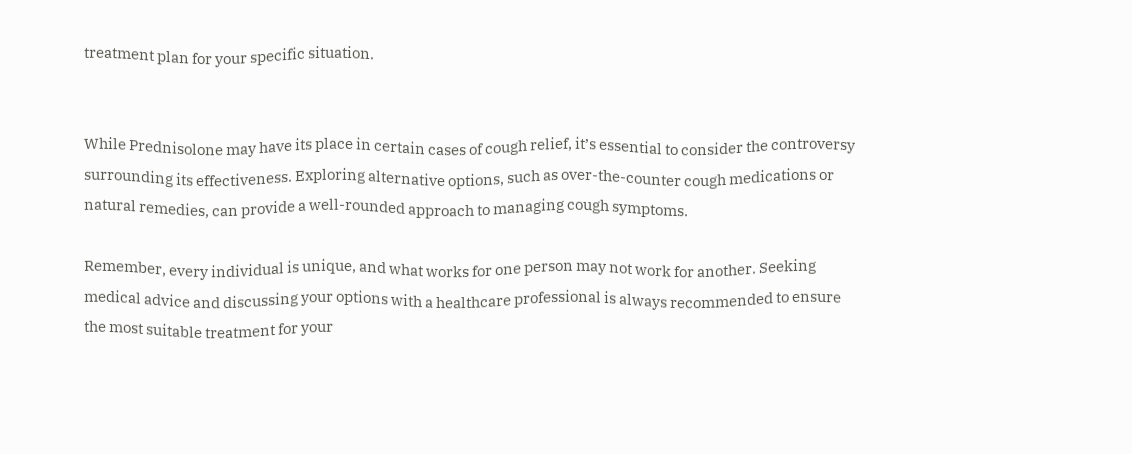treatment plan for your specific situation.


While Prednisolone may have its place in certain cases of cough relief, it’s essential to consider the controversy surrounding its effectiveness. Exploring alternative options, such as over-the-counter cough medications or natural remedies, can provide a well-rounded approach to managing cough symptoms.

Remember, every individual is unique, and what works for one person may not work for another. Seeking medical advice and discussing your options with a healthcare professional is always recommended to ensure the most suitable treatment for your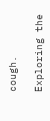cough.

Exploring the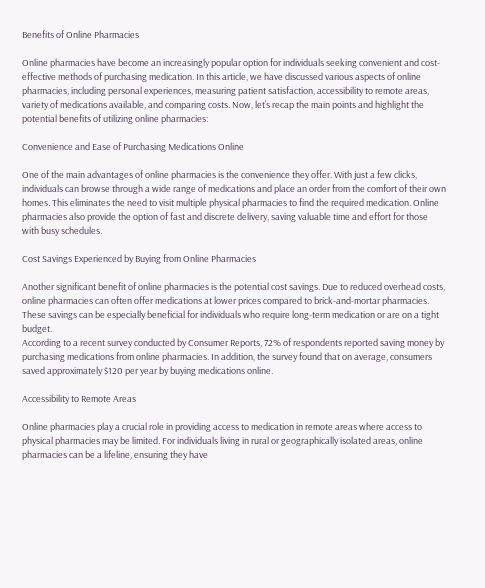Benefits of Online Pharmacies

Online pharmacies have become an increasingly popular option for individuals seeking convenient and cost-effective methods of purchasing medication. In this article, we have discussed various aspects of online pharmacies, including personal experiences, measuring patient satisfaction, accessibility to remote areas, variety of medications available, and comparing costs. Now, let’s recap the main points and highlight the potential benefits of utilizing online pharmacies:

Convenience and Ease of Purchasing Medications Online

One of the main advantages of online pharmacies is the convenience they offer. With just a few clicks, individuals can browse through a wide range of medications and place an order from the comfort of their own homes. This eliminates the need to visit multiple physical pharmacies to find the required medication. Online pharmacies also provide the option of fast and discrete delivery, saving valuable time and effort for those with busy schedules.

Cost Savings Experienced by Buying from Online Pharmacies

Another significant benefit of online pharmacies is the potential cost savings. Due to reduced overhead costs, online pharmacies can often offer medications at lower prices compared to brick-and-mortar pharmacies. These savings can be especially beneficial for individuals who require long-term medication or are on a tight budget.
According to a recent survey conducted by Consumer Reports, 72% of respondents reported saving money by purchasing medications from online pharmacies. In addition, the survey found that on average, consumers saved approximately $120 per year by buying medications online.

Accessibility to Remote Areas

Online pharmacies play a crucial role in providing access to medication in remote areas where access to physical pharmacies may be limited. For individuals living in rural or geographically isolated areas, online pharmacies can be a lifeline, ensuring they have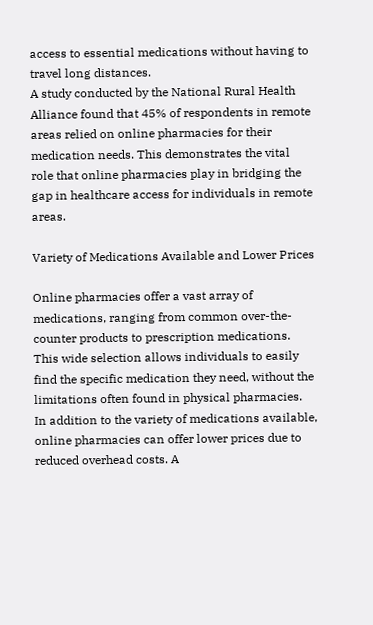access to essential medications without having to travel long distances.
A study conducted by the National Rural Health Alliance found that 45% of respondents in remote areas relied on online pharmacies for their medication needs. This demonstrates the vital role that online pharmacies play in bridging the gap in healthcare access for individuals in remote areas.

Variety of Medications Available and Lower Prices

Online pharmacies offer a vast array of medications, ranging from common over-the-counter products to prescription medications. This wide selection allows individuals to easily find the specific medication they need, without the limitations often found in physical pharmacies.
In addition to the variety of medications available, online pharmacies can offer lower prices due to reduced overhead costs. A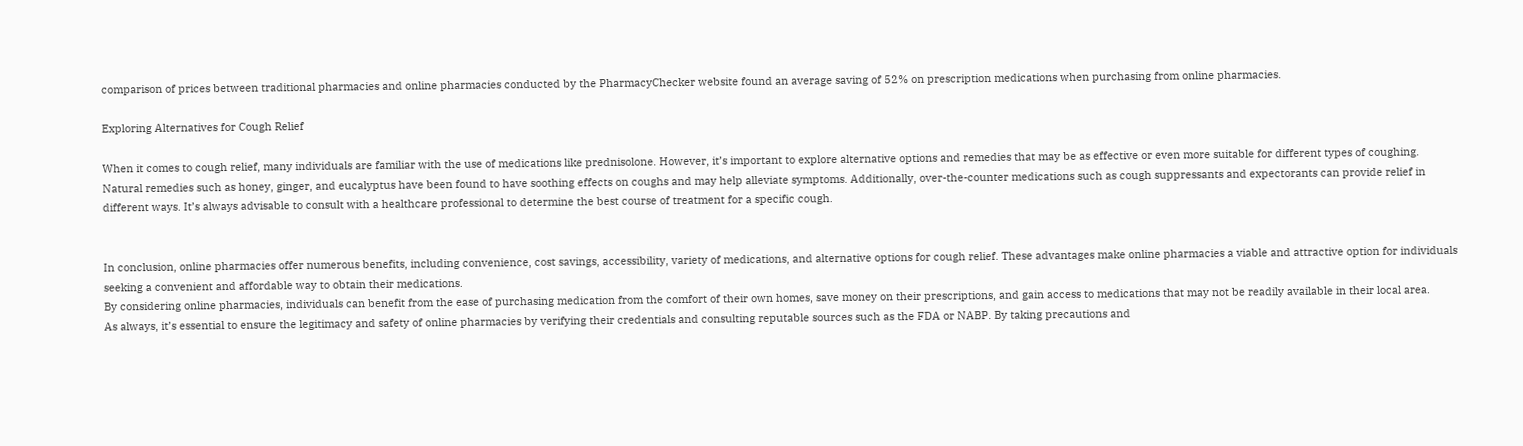comparison of prices between traditional pharmacies and online pharmacies conducted by the PharmacyChecker website found an average saving of 52% on prescription medications when purchasing from online pharmacies.

Exploring Alternatives for Cough Relief

When it comes to cough relief, many individuals are familiar with the use of medications like prednisolone. However, it’s important to explore alternative options and remedies that may be as effective or even more suitable for different types of coughing.
Natural remedies such as honey, ginger, and eucalyptus have been found to have soothing effects on coughs and may help alleviate symptoms. Additionally, over-the-counter medications such as cough suppressants and expectorants can provide relief in different ways. It’s always advisable to consult with a healthcare professional to determine the best course of treatment for a specific cough.


In conclusion, online pharmacies offer numerous benefits, including convenience, cost savings, accessibility, variety of medications, and alternative options for cough relief. These advantages make online pharmacies a viable and attractive option for individuals seeking a convenient and affordable way to obtain their medications.
By considering online pharmacies, individuals can benefit from the ease of purchasing medication from the comfort of their own homes, save money on their prescriptions, and gain access to medications that may not be readily available in their local area.
As always, it’s essential to ensure the legitimacy and safety of online pharmacies by verifying their credentials and consulting reputable sources such as the FDA or NABP. By taking precautions and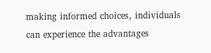making informed choices, individuals can experience the advantages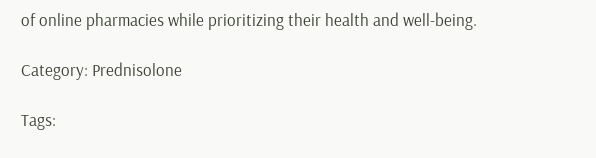of online pharmacies while prioritizing their health and well-being.

Category: Prednisolone

Tags: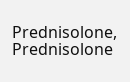Prednisolone, Prednisolone